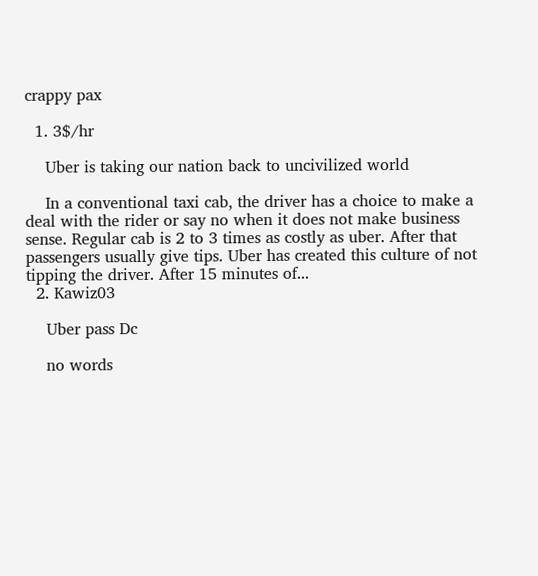crappy pax

  1. 3$/hr

    Uber is taking our nation back to uncivilized world

    In a conventional taxi cab, the driver has a choice to make a deal with the rider or say no when it does not make business sense. Regular cab is 2 to 3 times as costly as uber. After that passengers usually give tips. Uber has created this culture of not tipping the driver. After 15 minutes of...
  2. Kawiz03

    Uber pass Dc

    no words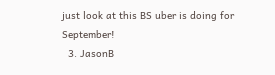just look at this BS uber is doing for September!
  3. JasonB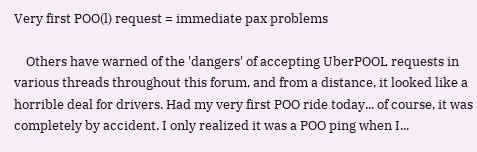Very first POO(l) request = immediate pax problems

    Others have warned of the 'dangers' of accepting UberPOOL requests in various threads throughout this forum, and from a distance, it looked like a horrible deal for drivers. Had my very first POO ride today... of course, it was completely by accident. I only realized it was a POO ping when I...